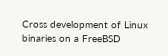Cross development of Linux binaries on a FreeBSD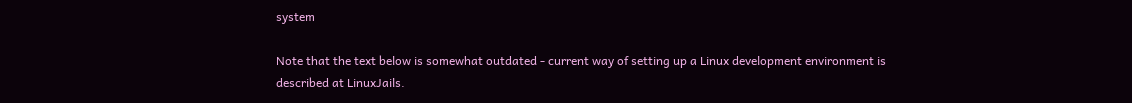system

Note that the text below is somewhat outdated - current way of setting up a Linux development environment is described at LinuxJails.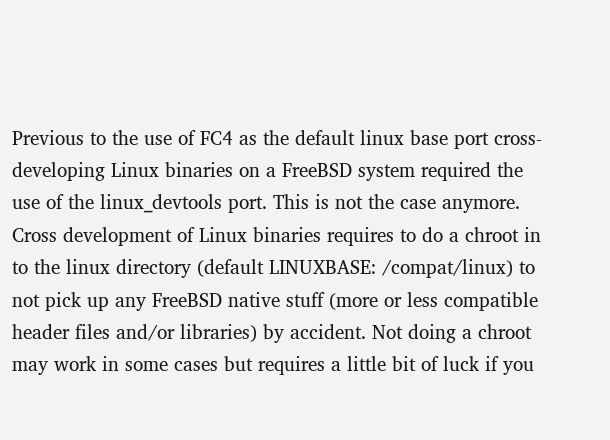Previous to the use of FC4 as the default linux base port cross-developing Linux binaries on a FreeBSD system required the use of the linux_devtools port. This is not the case anymore. Cross development of Linux binaries requires to do a chroot in to the linux directory (default LINUXBASE: /compat/linux) to not pick up any FreeBSD native stuff (more or less compatible header files and/or libraries) by accident. Not doing a chroot may work in some cases but requires a little bit of luck if you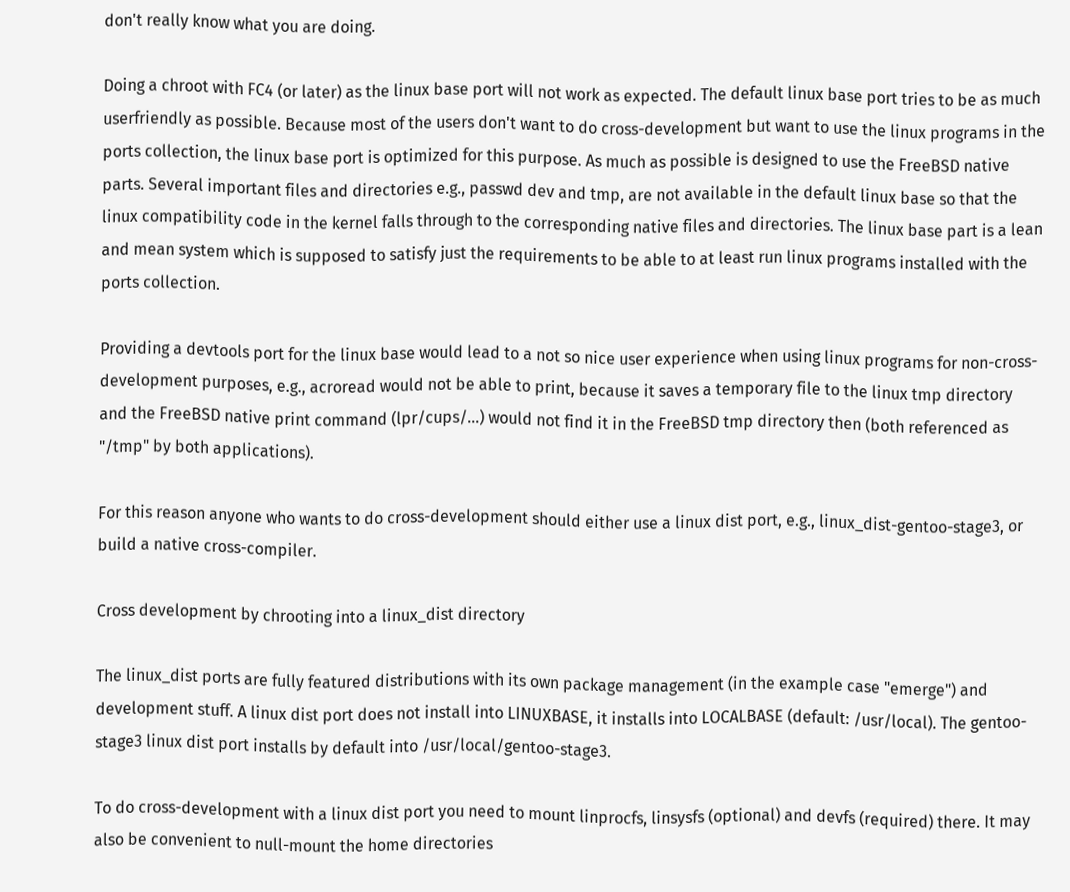don't really know what you are doing.

Doing a chroot with FC4 (or later) as the linux base port will not work as expected. The default linux base port tries to be as much userfriendly as possible. Because most of the users don't want to do cross-development but want to use the linux programs in the ports collection, the linux base port is optimized for this purpose. As much as possible is designed to use the FreeBSD native parts. Several important files and directories e.g., passwd dev and tmp, are not available in the default linux base so that the linux compatibility code in the kernel falls through to the corresponding native files and directories. The linux base part is a lean and mean system which is supposed to satisfy just the requirements to be able to at least run linux programs installed with the ports collection.

Providing a devtools port for the linux base would lead to a not so nice user experience when using linux programs for non-cross-development purposes, e.g., acroread would not be able to print, because it saves a temporary file to the linux tmp directory and the FreeBSD native print command (lpr/cups/...) would not find it in the FreeBSD tmp directory then (both referenced as "/tmp" by both applications).

For this reason anyone who wants to do cross-development should either use a linux dist port, e.g., linux_dist-gentoo-stage3, or build a native cross-compiler.

Cross development by chrooting into a linux_dist directory

The linux_dist ports are fully featured distributions with its own package management (in the example case "emerge") and development stuff. A linux dist port does not install into LINUXBASE, it installs into LOCALBASE (default: /usr/local). The gentoo-stage3 linux dist port installs by default into /usr/local/gentoo-stage3.

To do cross-development with a linux dist port you need to mount linprocfs, linsysfs (optional) and devfs (required) there. It may also be convenient to null-mount the home directories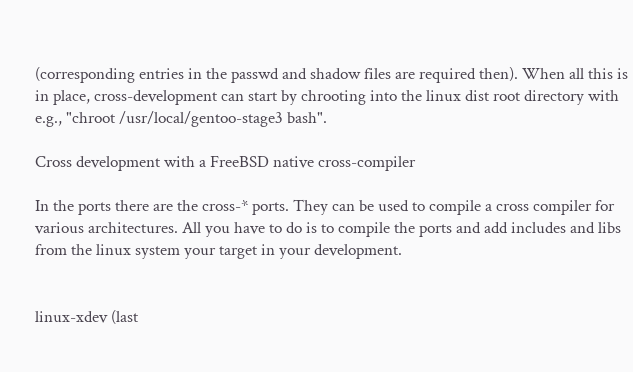(corresponding entries in the passwd and shadow files are required then). When all this is in place, cross-development can start by chrooting into the linux dist root directory with e.g., "chroot /usr/local/gentoo-stage3 bash".

Cross development with a FreeBSD native cross-compiler

In the ports there are the cross-* ports. They can be used to compile a cross compiler for various architectures. All you have to do is to compile the ports and add includes and libs from the linux system your target in your development.


linux-xdev (last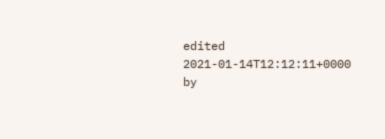edited 2021-01-14T12:12:11+0000 by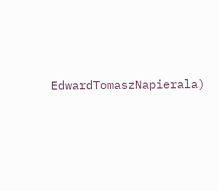EdwardTomaszNapierala)